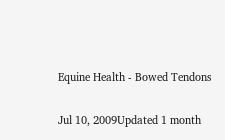Equine Health - Bowed Tendons

Jul 10, 2009Updated 1 month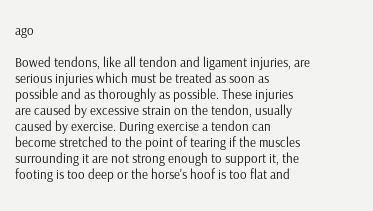ago

Bowed tendons, like all tendon and ligament injuries, are serious injuries which must be treated as soon as possible and as thoroughly as possible. These injuries are caused by excessive strain on the tendon, usually caused by exercise. During exercise a tendon can become stretched to the point of tearing if the muscles surrounding it are not strong enough to support it, the footing is too deep or the horse's hoof is too flat and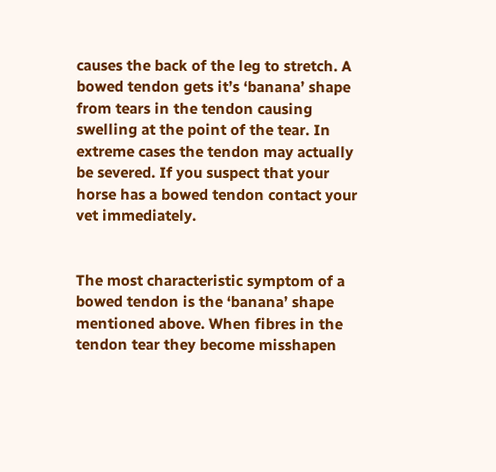causes the back of the leg to stretch. A bowed tendon gets it’s ‘banana’ shape from tears in the tendon causing swelling at the point of the tear. In extreme cases the tendon may actually be severed. If you suspect that your horse has a bowed tendon contact your vet immediately.


The most characteristic symptom of a bowed tendon is the ‘banana’ shape mentioned above. When fibres in the tendon tear they become misshapen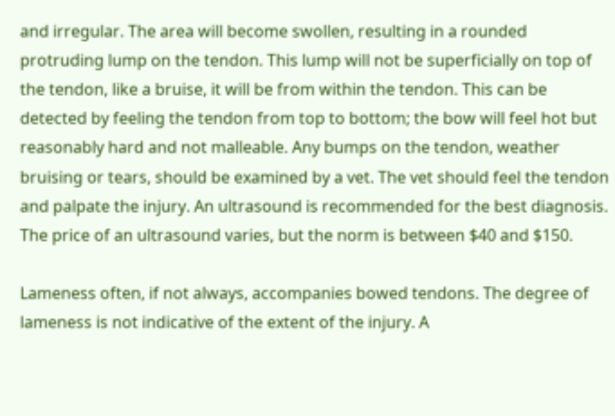and irregular. The area will become swollen, resulting in a rounded protruding lump on the tendon. This lump will not be superficially on top of the tendon, like a bruise, it will be from within the tendon. This can be detected by feeling the tendon from top to bottom; the bow will feel hot but reasonably hard and not malleable. Any bumps on the tendon, weather bruising or tears, should be examined by a vet. The vet should feel the tendon and palpate the injury. An ultrasound is recommended for the best diagnosis. The price of an ultrasound varies, but the norm is between $40 and $150.

Lameness often, if not always, accompanies bowed tendons. The degree of lameness is not indicative of the extent of the injury. A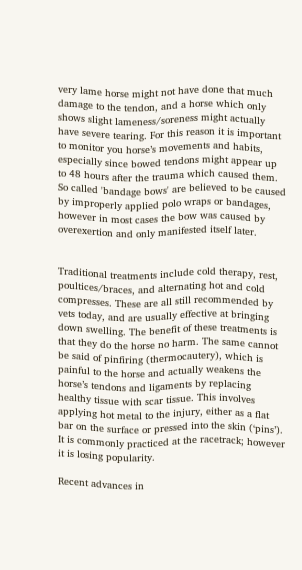very lame horse might not have done that much damage to the tendon, and a horse which only shows slight lameness/soreness might actually have severe tearing. For this reason it is important to monitor you horse’s movements and habits, especially since bowed tendons might appear up to 48 hours after the trauma which caused them. So called 'bandage bows' are believed to be caused by improperly applied polo wraps or bandages, however in most cases the bow was caused by overexertion and only manifested itself later.


Traditional treatments include cold therapy, rest, poultices/braces, and alternating hot and cold compresses. These are all still recommended by vets today, and are usually effective at bringing down swelling. The benefit of these treatments is that they do the horse no harm. The same cannot be said of pinfiring (thermocautery), which is painful to the horse and actually weakens the horse’s tendons and ligaments by replacing healthy tissue with scar tissue. This involves applying hot metal to the injury, either as a flat bar on the surface or pressed into the skin (‘pins’). It is commonly practiced at the racetrack; however it is losing popularity.

Recent advances in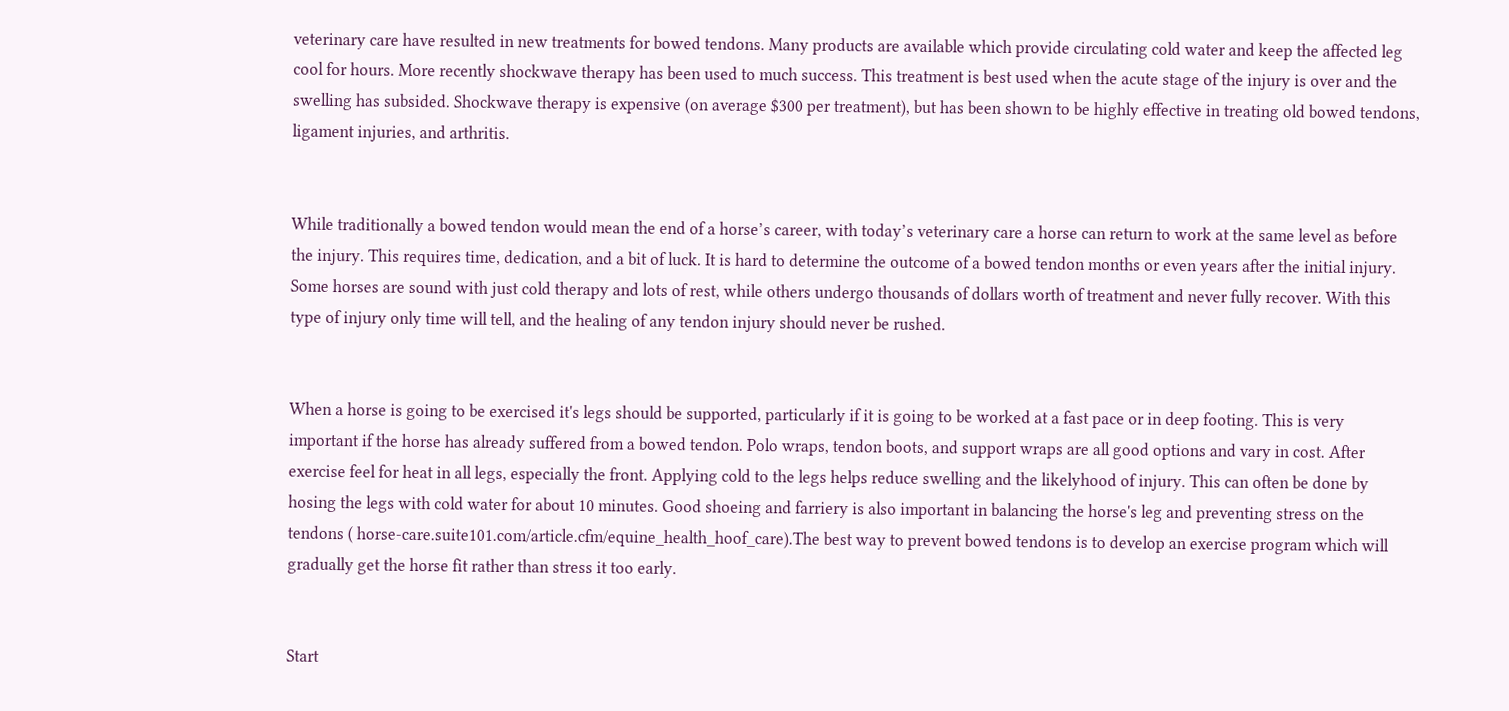veterinary care have resulted in new treatments for bowed tendons. Many products are available which provide circulating cold water and keep the affected leg cool for hours. More recently shockwave therapy has been used to much success. This treatment is best used when the acute stage of the injury is over and the swelling has subsided. Shockwave therapy is expensive (on average $300 per treatment), but has been shown to be highly effective in treating old bowed tendons, ligament injuries, and arthritis.


While traditionally a bowed tendon would mean the end of a horse’s career, with today’s veterinary care a horse can return to work at the same level as before the injury. This requires time, dedication, and a bit of luck. It is hard to determine the outcome of a bowed tendon months or even years after the initial injury. Some horses are sound with just cold therapy and lots of rest, while others undergo thousands of dollars worth of treatment and never fully recover. With this type of injury only time will tell, and the healing of any tendon injury should never be rushed.


When a horse is going to be exercised it's legs should be supported, particularly if it is going to be worked at a fast pace or in deep footing. This is very important if the horse has already suffered from a bowed tendon. Polo wraps, tendon boots, and support wraps are all good options and vary in cost. After exercise feel for heat in all legs, especially the front. Applying cold to the legs helps reduce swelling and the likelyhood of injury. This can often be done by hosing the legs with cold water for about 10 minutes. Good shoeing and farriery is also important in balancing the horse's leg and preventing stress on the tendons ( horse-care.suite101.com/article.cfm/equine_health_hoof_care).The best way to prevent bowed tendons is to develop an exercise program which will gradually get the horse fit rather than stress it too early.


Start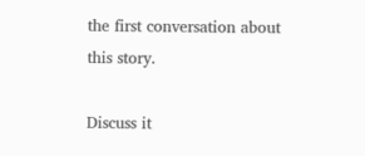the first conversation about this story.

Discuss it